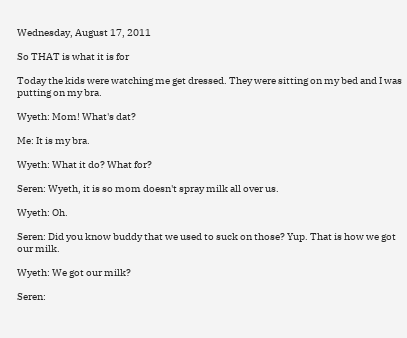Wednesday, August 17, 2011

So THAT is what it is for

Today the kids were watching me get dressed. They were sitting on my bed and I was putting on my bra.

Wyeth: Mom! What's dat?

Me: It is my bra.

Wyeth: What it do? What for?

Seren: Wyeth, it is so mom doesn't spray milk all over us.

Wyeth: Oh.

Seren: Did you know buddy that we used to suck on those? Yup. That is how we got our milk.

Wyeth: We got our milk?

Seren: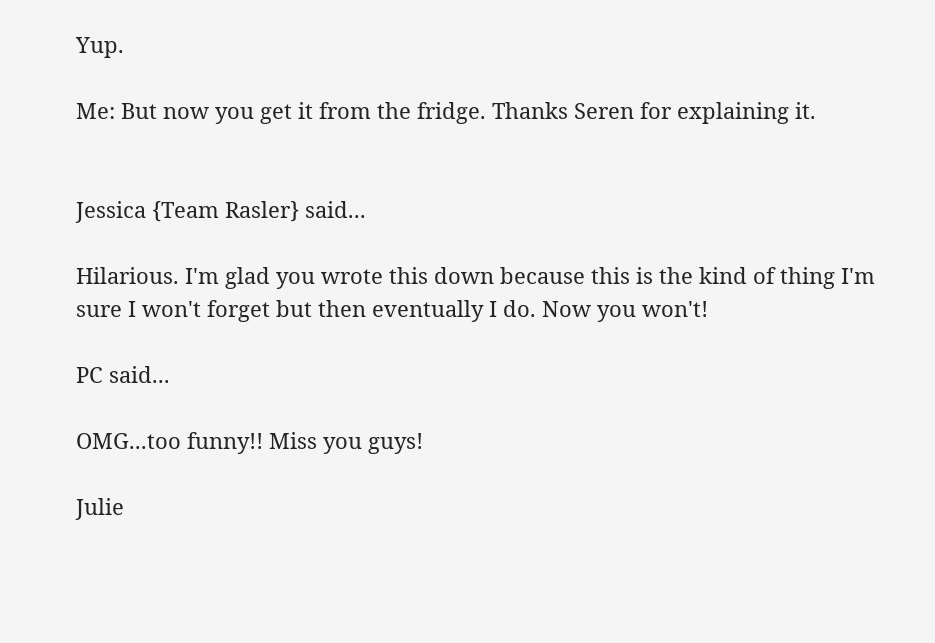Yup.

Me: But now you get it from the fridge. Thanks Seren for explaining it.


Jessica {Team Rasler} said...

Hilarious. I'm glad you wrote this down because this is the kind of thing I'm sure I won't forget but then eventually I do. Now you won't!

PC said...

OMG...too funny!! Miss you guys!

Julie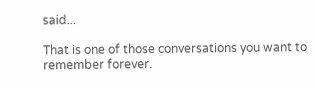said...

That is one of those conversations you want to remember forever.